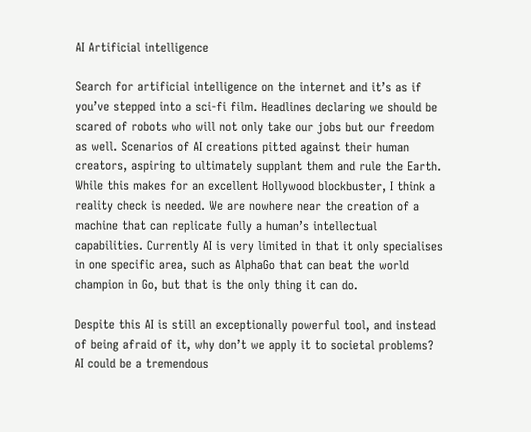AI Artificial intelligence

Search for artificial intelligence on the internet and it’s as if you’ve stepped into a sci-fi film. Headlines declaring we should be scared of robots who will not only take our jobs but our freedom as well. Scenarios of AI creations pitted against their human creators, aspiring to ultimately supplant them and rule the Earth. While this makes for an excellent Hollywood blockbuster, I think a reality check is needed. We are nowhere near the creation of a machine that can replicate fully a human’s intellectual capabilities. Currently AI is very limited in that it only specialises in one specific area, such as AlphaGo that can beat the world champion in Go, but that is the only thing it can do.

Despite this AI is still an exceptionally powerful tool, and instead of being afraid of it, why don’t we apply it to societal problems? AI could be a tremendous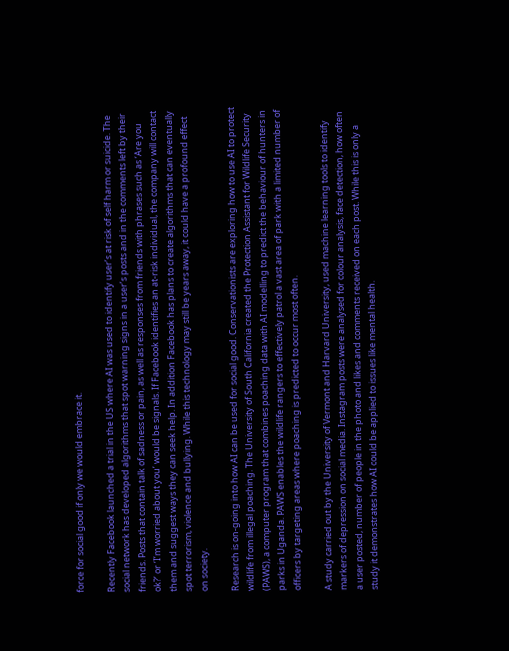force for social good if only we would embrace it.

Recently Facebook launched a trial in the US where AI was used to identify user’s at risk of self harm or suicide. The social network has developed algorithms that spot warning signs in a user’s posts and in the comments left by their friends. Posts that contain talk of sadness or pain, as well as responses from friends with phrases such as ‘Are you ok?’ or ‘I’m worried about you’ would be signals. If Facebook identifies an at-risk individual, the company will contact them and suggest ways they can seek help. In addition Facebook has plans to create algorithms that can eventually spot terrorism, violence and bullying. While this technology may still be years away, it could have a profound effect on society.

Research is on-going into how AI can be used for social good. Conservationists are exploring how to use AI to protect wildlife from illegal poaching. The University of South California created the Protection Assistant for Wildlife Security (PAWS), a computer program that combines poaching data with AI modelling to predict the behaviour of hunters in parks in Uganda. PAWS enables the wildlife rangers to effectively patrol a vast area of park with a limited number of officers by targeting areas where poaching is predicted to occur most often.

A study carried out by the University of Vermont and Harvard University, used machine learning tools to identify markers of depression on social media. Instagram posts were analysed for colour analysis, face detection, how often a user posted, number of people in the photo and likes and comments received on each post. While this is only a study it demonstrates how AI could be applied to issues like mental health.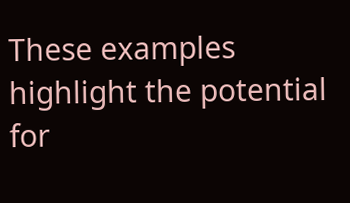These examples highlight the potential for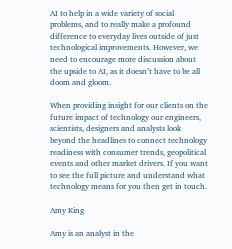AI to help in a wide variety of social problems, and to really make a profound difference to everyday lives outside of just technological improvements. However, we need to encourage more discussion about the upside to AI, as it doesn’t have to be all doom and gloom.

When providing insight for our clients on the future impact of technology our engineers, scientists, designers and analysts look beyond the headlines to connect technology readiness with consumer trends, geopolitical events and other market drivers. If you want to see the full picture and understand what technology means for you then get in touch.

Amy King

Amy is an analyst in the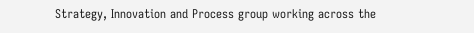Strategy, Innovation and Process group working across the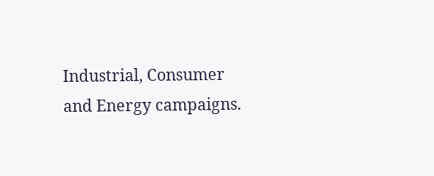Industrial, Consumer and Energy campaigns.